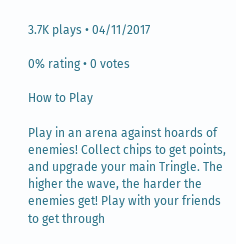3.7K plays • 04/11/2017

0% rating • 0 votes

How to Play

Play in an arena against hoards of enemies! Collect chips to get points, and upgrade your main Tringle. The higher the wave, the harder the enemies get! Play with your friends to get through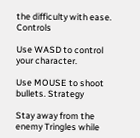the difficulty with ease. Controls

Use WASD to control your character.

Use MOUSE to shoot bullets. Strategy

Stay away from the enemy Tringles while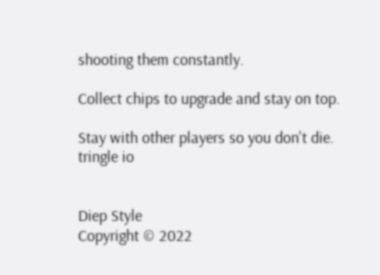shooting them constantly.

Collect chips to upgrade and stay on top.

Stay with other players so you don't die.
tringle io


Diep Style
Copyright © 2022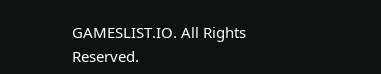GAMESLIST.IO. All Rights Reserved.